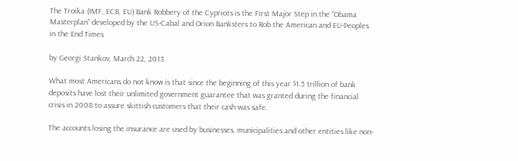The Troika (IMF, ECB, EU) Bank Robbery of the Cypriots is the First Major Step in the “Obama Masterplan” developed by the US-Cabal and Orion Banksters to Rob the American and EU-Peoples in the End Times

by Georgi Stankov, March 22, 2013

What most Americans do not know is that since the beginning of this year $1.5 trillion of bank deposits have lost their unlimited government guarantee that was granted during the financial crisis in 2008 to assure skittish customers that their cash was safe.

The accounts losing the insurance are used by businesses, municipalities and other entities like non-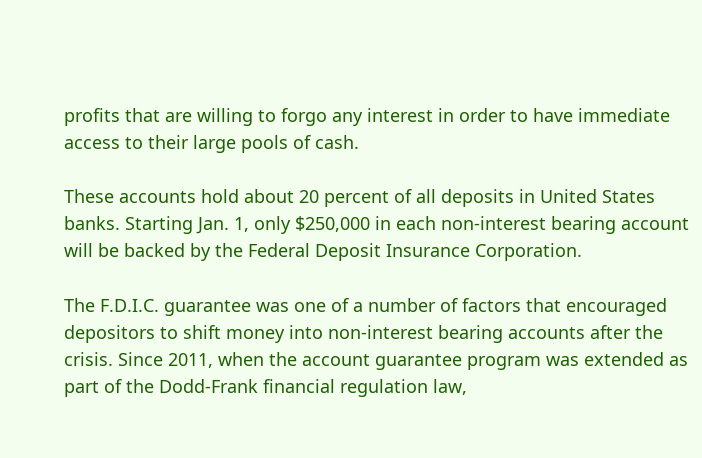profits that are willing to forgo any interest in order to have immediate access to their large pools of cash.

These accounts hold about 20 percent of all deposits in United States banks. Starting Jan. 1, only $250,000 in each non-interest bearing account will be backed by the Federal Deposit Insurance Corporation.

The F.D.I.C. guarantee was one of a number of factors that encouraged depositors to shift money into non-interest bearing accounts after the crisis. Since 2011, when the account guarantee program was extended as part of the Dodd-Frank financial regulation law,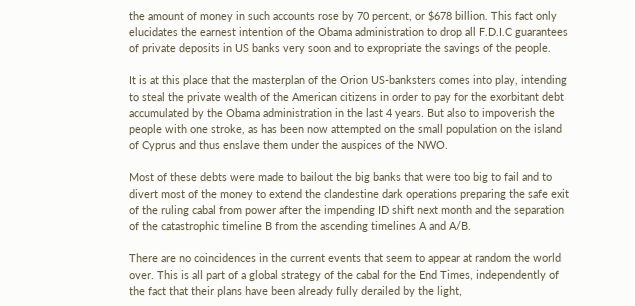the amount of money in such accounts rose by 70 percent, or $678 billion. This fact only elucidates the earnest intention of the Obama administration to drop all F.D.I.C guarantees of private deposits in US banks very soon and to expropriate the savings of the people.

It is at this place that the masterplan of the Orion US-banksters comes into play, intending to steal the private wealth of the American citizens in order to pay for the exorbitant debt accumulated by the Obama administration in the last 4 years. But also to impoverish the people with one stroke, as has been now attempted on the small population on the island of Cyprus and thus enslave them under the auspices of the NWO.

Most of these debts were made to bailout the big banks that were too big to fail and to divert most of the money to extend the clandestine dark operations preparing the safe exit of the ruling cabal from power after the impending ID shift next month and the separation of the catastrophic timeline B from the ascending timelines A and A/B.

There are no coincidences in the current events that seem to appear at random the world over. This is all part of a global strategy of the cabal for the End Times, independently of the fact that their plans have been already fully derailed by the light,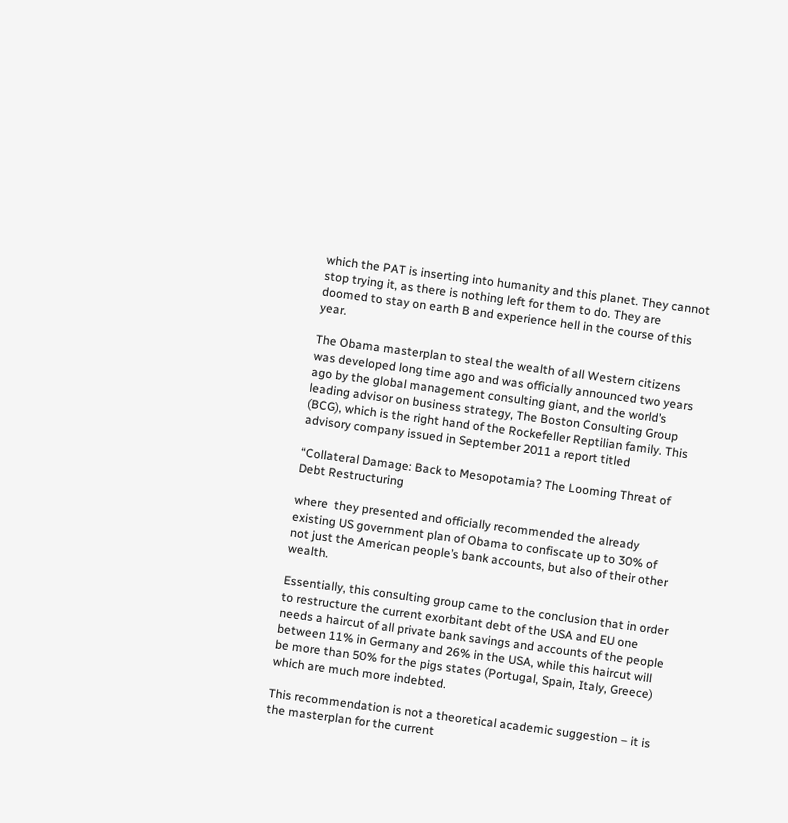which the PAT is inserting into humanity and this planet. They cannot stop trying it, as there is nothing left for them to do. They are doomed to stay on earth B and experience hell in the course of this year.

The Obama masterplan to steal the wealth of all Western citizens was developed long time ago and was officially announced two years ago by the global management consulting giant, and the world’s leading advisor on business strategy, The Boston Consulting Group (BCG), which is the right hand of the Rockefeller Reptilian family. This advisory company issued in September 2011 a report titled

“Collateral Damage: Back to Mesopotamia? The Looming Threat of Debt Restructuring

where  they presented and officially recommended the already existing US government plan of Obama to confiscate up to 30% of not just the American people’s bank accounts, but also of their other wealth.

Essentially, this consulting group came to the conclusion that in order to restructure the current exorbitant debt of the USA and EU one needs a haircut of all private bank savings and accounts of the people between 11% in Germany and 26% in the USA, while this haircut will be more than 50% for the pigs states (Portugal, Spain, Italy, Greece) which are much more indebted.

This recommendation is not a theoretical academic suggestion – it is the masterplan for the current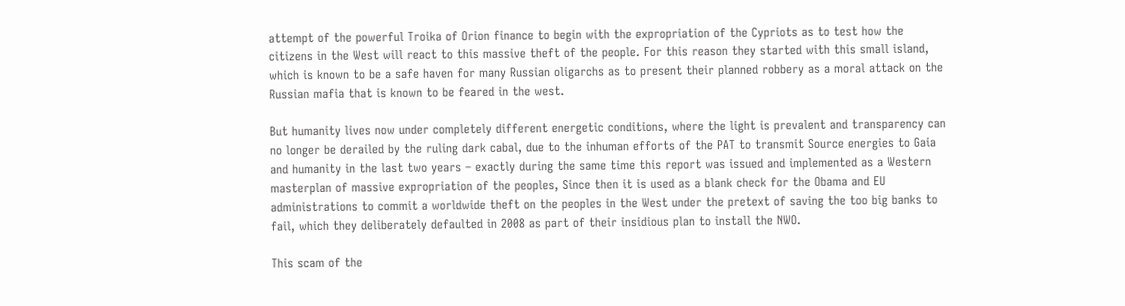attempt of the powerful Troika of Orion finance to begin with the expropriation of the Cypriots as to test how the citizens in the West will react to this massive theft of the people. For this reason they started with this small island, which is known to be a safe haven for many Russian oligarchs as to present their planned robbery as a moral attack on the Russian mafia that is known to be feared in the west.

But humanity lives now under completely different energetic conditions, where the light is prevalent and transparency can no longer be derailed by the ruling dark cabal, due to the inhuman efforts of the PAT to transmit Source energies to Gaia and humanity in the last two years – exactly during the same time this report was issued and implemented as a Western masterplan of massive expropriation of the peoples, Since then it is used as a blank check for the Obama and EU administrations to commit a worldwide theft on the peoples in the West under the pretext of saving the too big banks to fail, which they deliberately defaulted in 2008 as part of their insidious plan to install the NWO.

This scam of the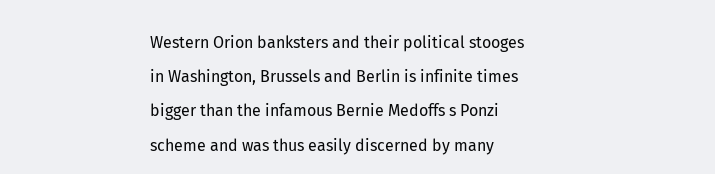Western Orion banksters and their political stooges in Washington, Brussels and Berlin is infinite times bigger than the infamous Bernie Medoffs s Ponzi scheme and was thus easily discerned by many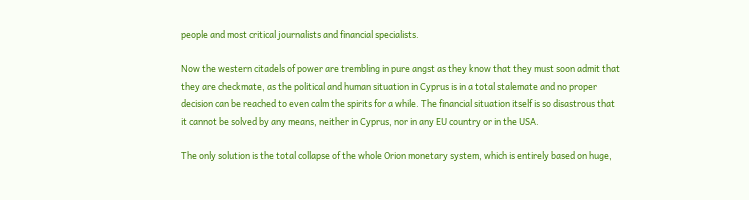people and most critical journalists and financial specialists.

Now the western citadels of power are trembling in pure angst as they know that they must soon admit that they are checkmate, as the political and human situation in Cyprus is in a total stalemate and no proper decision can be reached to even calm the spirits for a while. The financial situation itself is so disastrous that it cannot be solved by any means, neither in Cyprus, nor in any EU country or in the USA.

The only solution is the total collapse of the whole Orion monetary system, which is entirely based on huge,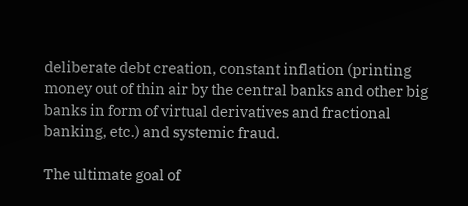deliberate debt creation, constant inflation (printing money out of thin air by the central banks and other big banks in form of virtual derivatives and fractional banking, etc.) and systemic fraud.

The ultimate goal of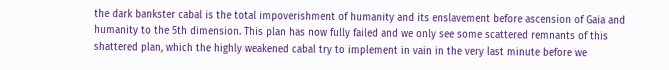the dark bankster cabal is the total impoverishment of humanity and its enslavement before ascension of Gaia and humanity to the 5th dimension. This plan has now fully failed and we only see some scattered remnants of this shattered plan, which the highly weakened cabal try to implement in vain in the very last minute before we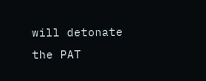will detonate the PAT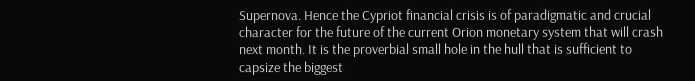Supernova. Hence the Cypriot financial crisis is of paradigmatic and crucial character for the future of the current Orion monetary system that will crash next month. It is the proverbial small hole in the hull that is sufficient to capsize the biggest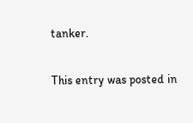tanker.

This entry was posted in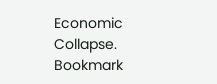Economic Collapse. Bookmark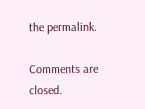the permalink.

Comments are closed.